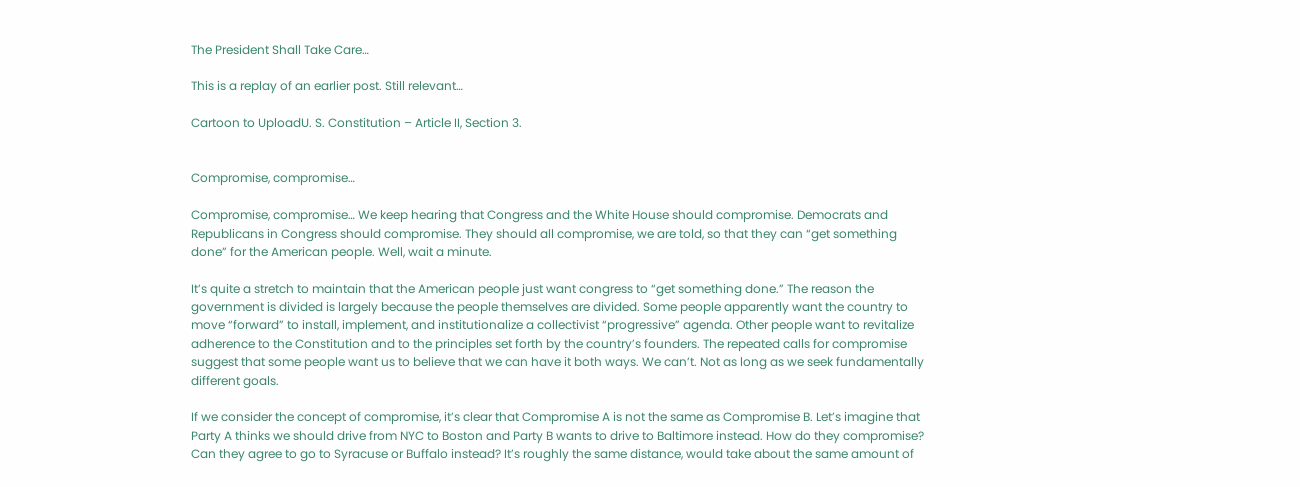The President Shall Take Care…

This is a replay of an earlier post. Still relevant…

Cartoon to UploadU. S. Constitution – Article II, Section 3.


Compromise, compromise…

Compromise, compromise… We keep hearing that Congress and the White House should compromise. Democrats and Republicans in Congress should compromise. They should all compromise, we are told, so that they can “get something done” for the American people. Well, wait a minute.

It’s quite a stretch to maintain that the American people just want congress to “get something done.” The reason the government is divided is largely because the people themselves are divided. Some people apparently want the country to move “forward” to install, implement, and institutionalize a collectivist “progressive” agenda. Other people want to revitalize adherence to the Constitution and to the principles set forth by the country’s founders. The repeated calls for compromise suggest that some people want us to believe that we can have it both ways. We can’t. Not as long as we seek fundamentally different goals.

If we consider the concept of compromise, it’s clear that Compromise A is not the same as Compromise B. Let’s imagine that Party A thinks we should drive from NYC to Boston and Party B wants to drive to Baltimore instead. How do they compromise? Can they agree to go to Syracuse or Buffalo instead? It’s roughly the same distance, would take about the same amount of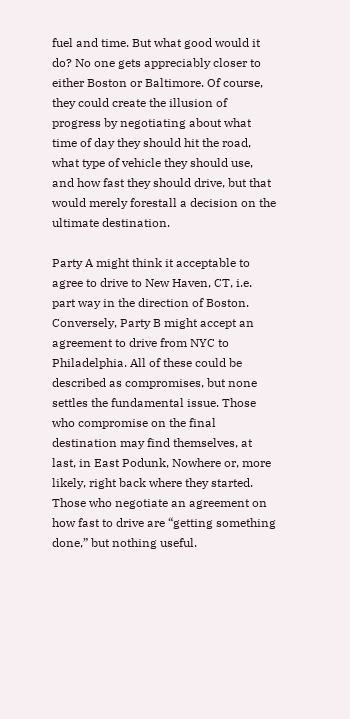fuel and time. But what good would it do? No one gets appreciably closer to either Boston or Baltimore. Of course, they could create the illusion of progress by negotiating about what time of day they should hit the road, what type of vehicle they should use, and how fast they should drive, but that would merely forestall a decision on the ultimate destination.

Party A might think it acceptable to agree to drive to New Haven, CT, i.e. part way in the direction of Boston. Conversely, Party B might accept an agreement to drive from NYC to Philadelphia. All of these could be described as compromises, but none settles the fundamental issue. Those who compromise on the final destination may find themselves, at last, in East Podunk, Nowhere or, more likely, right back where they started. Those who negotiate an agreement on how fast to drive are “getting something done,” but nothing useful.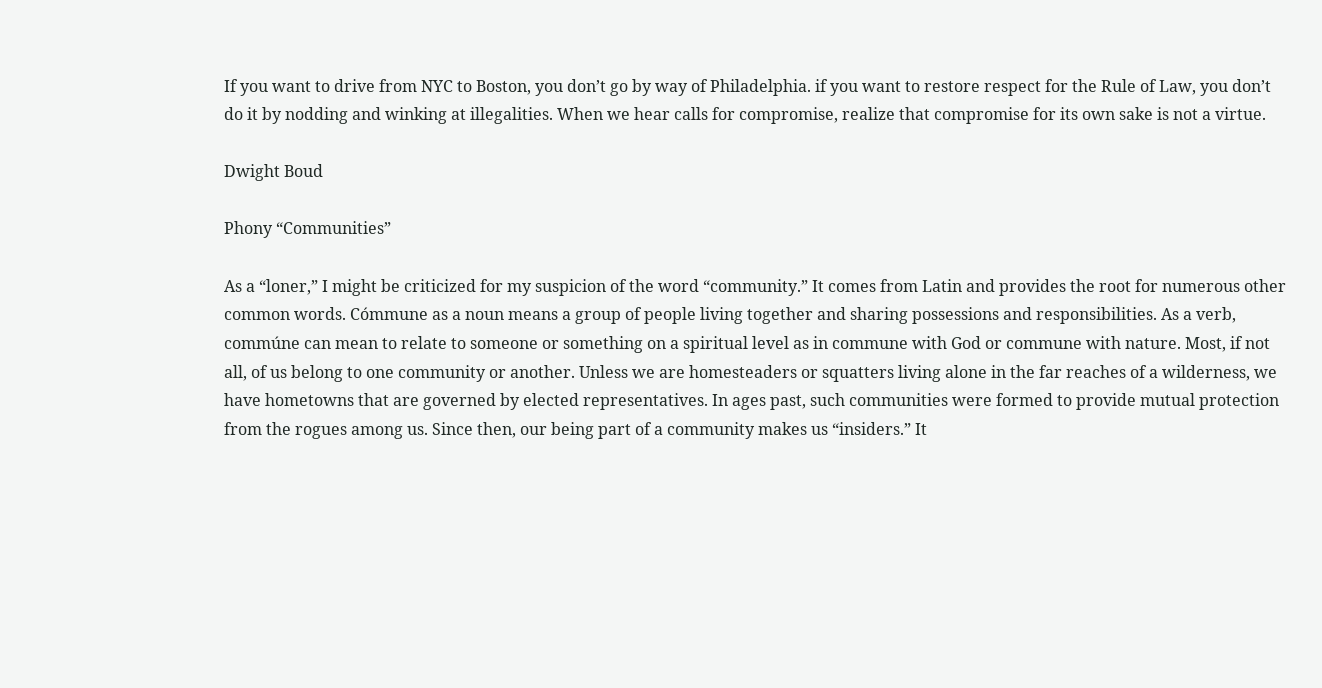If you want to drive from NYC to Boston, you don’t go by way of Philadelphia. if you want to restore respect for the Rule of Law, you don’t do it by nodding and winking at illegalities. When we hear calls for compromise, realize that compromise for its own sake is not a virtue.

Dwight Boud

Phony “Communities”

As a “loner,” I might be criticized for my suspicion of the word “community.” It comes from Latin and provides the root for numerous other common words. Cómmune as a noun means a group of people living together and sharing possessions and responsibilities. As a verb, commúne can mean to relate to someone or something on a spiritual level as in commune with God or commune with nature. Most, if not all, of us belong to one community or another. Unless we are homesteaders or squatters living alone in the far reaches of a wilderness, we have hometowns that are governed by elected representatives. In ages past, such communities were formed to provide mutual protection from the rogues among us. Since then, our being part of a community makes us “insiders.” It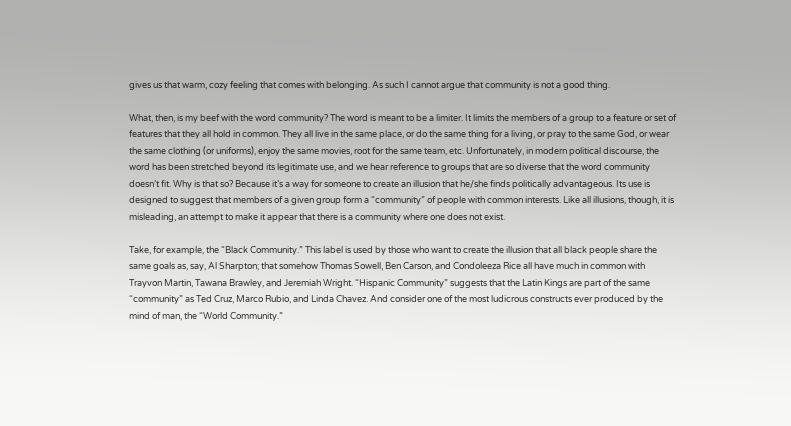gives us that warm, cozy feeling that comes with belonging. As such I cannot argue that community is not a good thing.

What, then, is my beef with the word community? The word is meant to be a limiter. It limits the members of a group to a feature or set of features that they all hold in common. They all live in the same place, or do the same thing for a living, or pray to the same God, or wear the same clothing (or uniforms), enjoy the same movies, root for the same team, etc. Unfortunately, in modern political discourse, the word has been stretched beyond its legitimate use, and we hear reference to groups that are so diverse that the word community doesn’t fit. Why is that so? Because it’s a way for someone to create an illusion that he/she finds politically advantageous. Its use is designed to suggest that members of a given group form a “community” of people with common interests. Like all illusions, though, it is misleading, an attempt to make it appear that there is a community where one does not exist.

Take, for example, the “Black Community.” This label is used by those who want to create the illusion that all black people share the same goals as, say, Al Sharpton; that somehow Thomas Sowell, Ben Carson, and Condoleeza Rice all have much in common with Trayvon Martin, Tawana Brawley, and Jeremiah Wright. “Hispanic Community” suggests that the Latin Kings are part of the same “community” as Ted Cruz, Marco Rubio, and Linda Chavez. And consider one of the most ludicrous constructs ever produced by the mind of man, the “World Community.”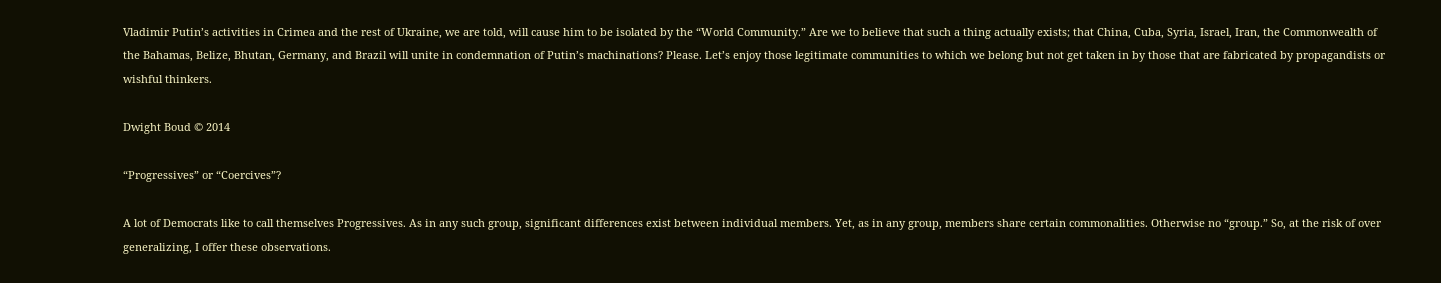Vladimir Putin’s activities in Crimea and the rest of Ukraine, we are told, will cause him to be isolated by the “World Community.” Are we to believe that such a thing actually exists; that China, Cuba, Syria, Israel, Iran, the Commonwealth of the Bahamas, Belize, Bhutan, Germany, and Brazil will unite in condemnation of Putin’s machinations? Please. Let’s enjoy those legitimate communities to which we belong but not get taken in by those that are fabricated by propagandists or wishful thinkers.

Dwight Boud © 2014

“Progressives” or “Coercives”?

A lot of Democrats like to call themselves Progressives. As in any such group, significant differences exist between individual members. Yet, as in any group, members share certain commonalities. Otherwise no “group.” So, at the risk of over generalizing, I offer these observations.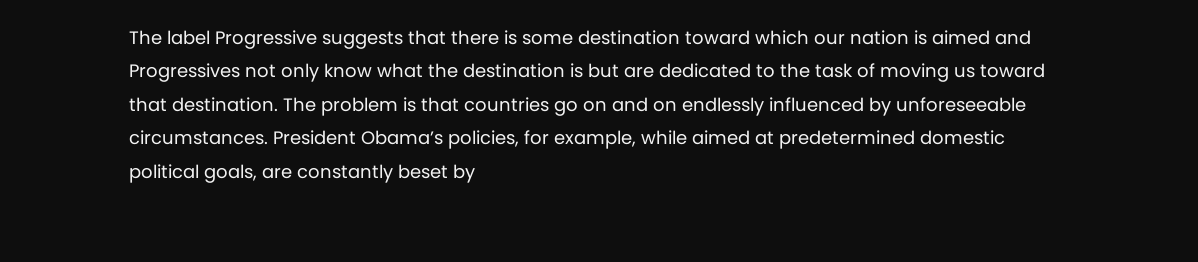The label Progressive suggests that there is some destination toward which our nation is aimed and Progressives not only know what the destination is but are dedicated to the task of moving us toward that destination. The problem is that countries go on and on endlessly influenced by unforeseeable circumstances. President Obama’s policies, for example, while aimed at predetermined domestic political goals, are constantly beset by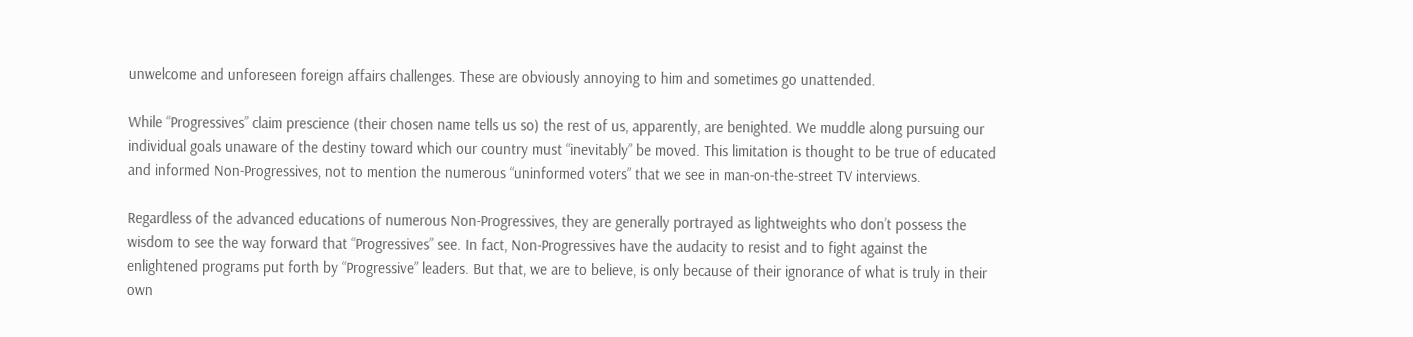unwelcome and unforeseen foreign affairs challenges. These are obviously annoying to him and sometimes go unattended.

While “Progressives” claim prescience (their chosen name tells us so) the rest of us, apparently, are benighted. We muddle along pursuing our individual goals unaware of the destiny toward which our country must “inevitably” be moved. This limitation is thought to be true of educated and informed Non-Progressives, not to mention the numerous “uninformed voters” that we see in man-on-the-street TV interviews.

Regardless of the advanced educations of numerous Non-Progressives, they are generally portrayed as lightweights who don’t possess the wisdom to see the way forward that “Progressives” see. In fact, Non-Progressives have the audacity to resist and to fight against the enlightened programs put forth by “Progressive” leaders. But that, we are to believe, is only because of their ignorance of what is truly in their own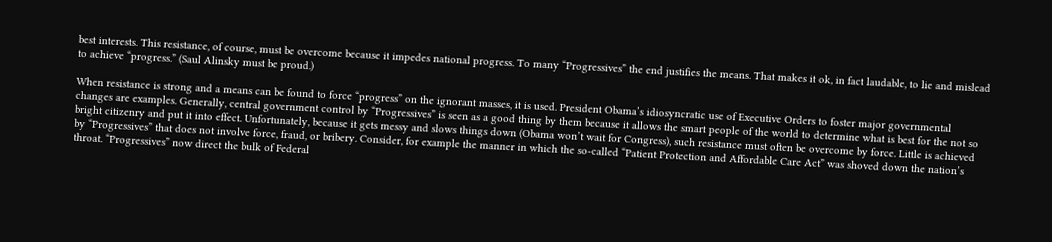best interests. This resistance, of course, must be overcome because it impedes national progress. To many “Progressives” the end justifies the means. That makes it ok, in fact laudable, to lie and mislead to achieve “progress.” (Saul Alinsky must be proud.)

When resistance is strong and a means can be found to force “progress” on the ignorant masses, it is used. President Obama’s idiosyncratic use of Executive Orders to foster major governmental changes are examples. Generally, central government control by “Progressives” is seen as a good thing by them because it allows the smart people of the world to determine what is best for the not so bright citizenry and put it into effect. Unfortunately, because it gets messy and slows things down (Obama won’t wait for Congress), such resistance must often be overcome by force. Little is achieved by “Progressives” that does not involve force, fraud, or bribery. Consider, for example the manner in which the so-called “Patient Protection and Affordable Care Act” was shoved down the nation’s throat. “Progressives” now direct the bulk of Federal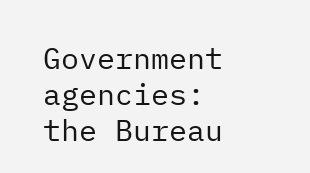Government agencies: the Bureau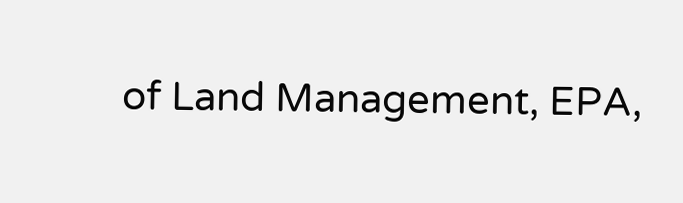of Land Management, EPA,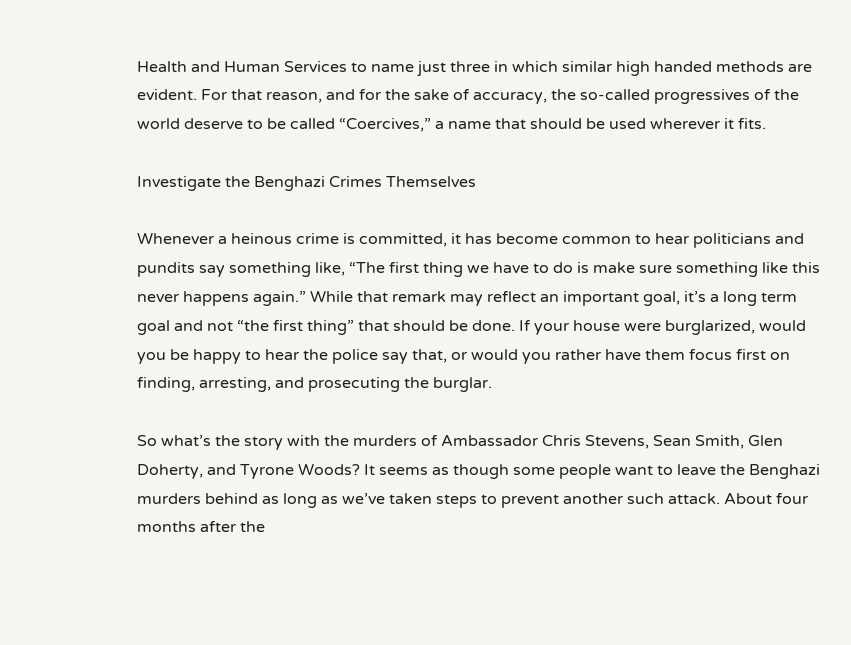Health and Human Services to name just three in which similar high handed methods are evident. For that reason, and for the sake of accuracy, the so-called progressives of the world deserve to be called “Coercives,” a name that should be used wherever it fits.

Investigate the Benghazi Crimes Themselves

Whenever a heinous crime is committed, it has become common to hear politicians and pundits say something like, “The first thing we have to do is make sure something like this never happens again.” While that remark may reflect an important goal, it’s a long term goal and not “the first thing” that should be done. If your house were burglarized, would you be happy to hear the police say that, or would you rather have them focus first on finding, arresting, and prosecuting the burglar.

So what’s the story with the murders of Ambassador Chris Stevens, Sean Smith, Glen Doherty, and Tyrone Woods? It seems as though some people want to leave the Benghazi murders behind as long as we’ve taken steps to prevent another such attack. About four months after the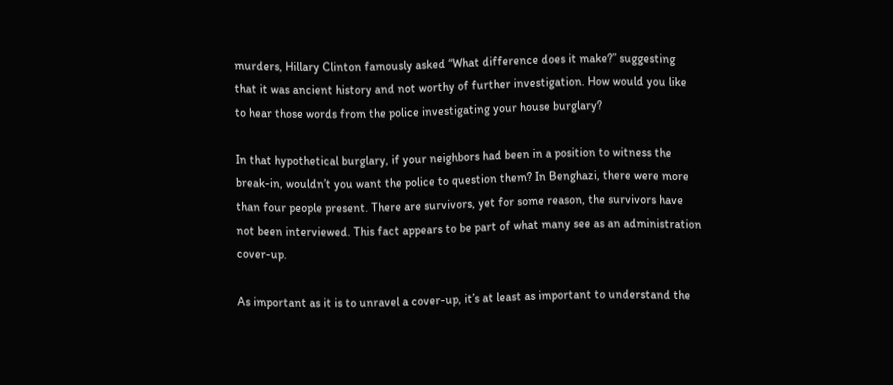murders, Hillary Clinton famously asked “What difference does it make?” suggesting that it was ancient history and not worthy of further investigation. How would you like to hear those words from the police investigating your house burglary?

In that hypothetical burglary, if your neighbors had been in a position to witness the break-in, wouldn’t you want the police to question them? In Benghazi, there were more than four people present. There are survivors, yet for some reason, the survivors have not been interviewed. This fact appears to be part of what many see as an administration cover-up.

As important as it is to unravel a cover-up, it’s at least as important to understand the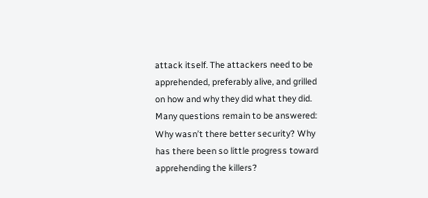attack itself. The attackers need to be apprehended, preferably alive, and grilled on how and why they did what they did. Many questions remain to be answered: Why wasn’t there better security? Why has there been so little progress toward apprehending the killers?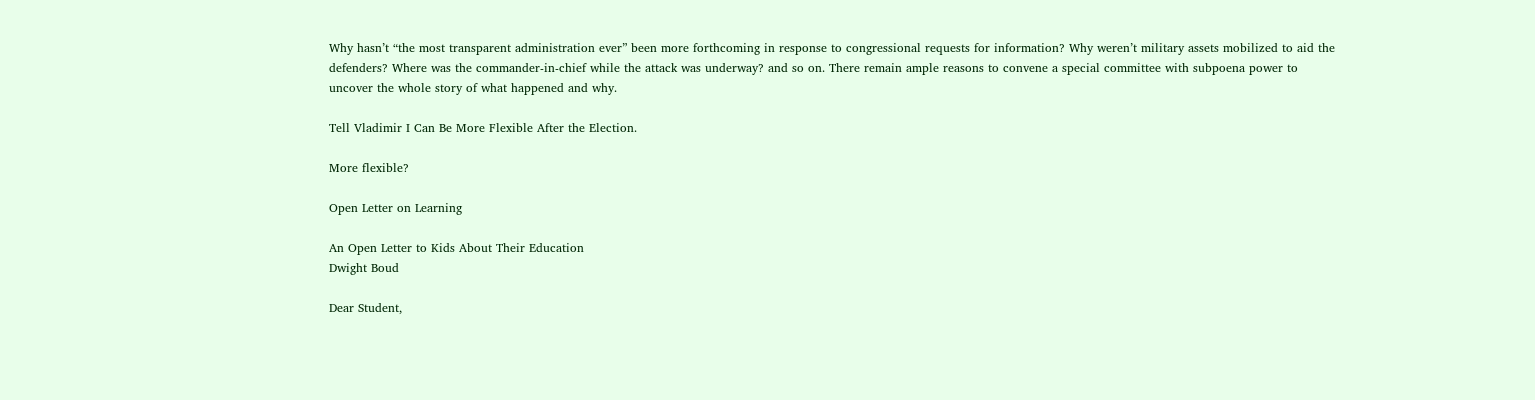Why hasn’t “the most transparent administration ever” been more forthcoming in response to congressional requests for information? Why weren’t military assets mobilized to aid the defenders? Where was the commander-in-chief while the attack was underway? and so on. There remain ample reasons to convene a special committee with subpoena power to uncover the whole story of what happened and why.

Tell Vladimir I Can Be More Flexible After the Election.

More flexible?

Open Letter on Learning

An Open Letter to Kids About Their Education
Dwight Boud

Dear Student,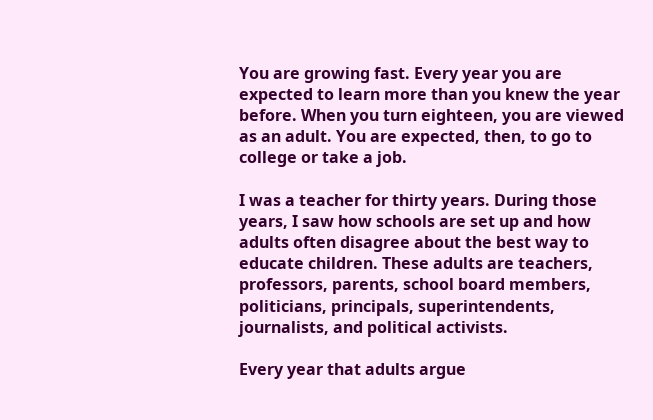You are growing fast. Every year you are expected to learn more than you knew the year before. When you turn eighteen, you are viewed as an adult. You are expected, then, to go to college or take a job.

I was a teacher for thirty years. During those years, I saw how schools are set up and how adults often disagree about the best way to educate children. These adults are teachers, professors, parents, school board members, politicians, principals, superintendents, journalists, and political activists.

Every year that adults argue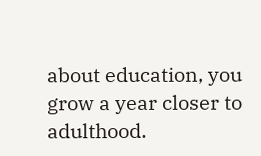about education, you grow a year closer to adulthood.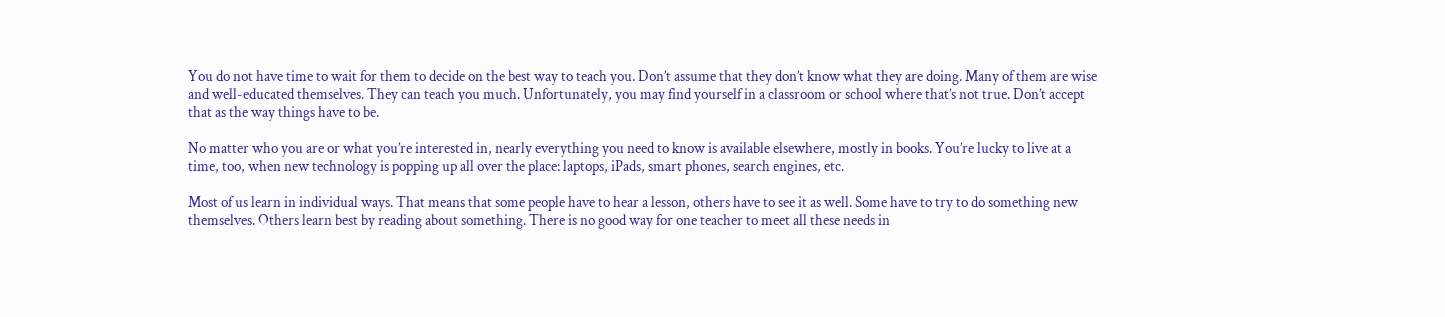You do not have time to wait for them to decide on the best way to teach you. Don’t assume that they don’t know what they are doing. Many of them are wise and well-educated themselves. They can teach you much. Unfortunately, you may find yourself in a classroom or school where that’s not true. Don’t accept that as the way things have to be.

No matter who you are or what you’re interested in, nearly everything you need to know is available elsewhere, mostly in books. You’re lucky to live at a time, too, when new technology is popping up all over the place: laptops, iPads, smart phones, search engines, etc.

Most of us learn in individual ways. That means that some people have to hear a lesson, others have to see it as well. Some have to try to do something new themselves. Others learn best by reading about something. There is no good way for one teacher to meet all these needs in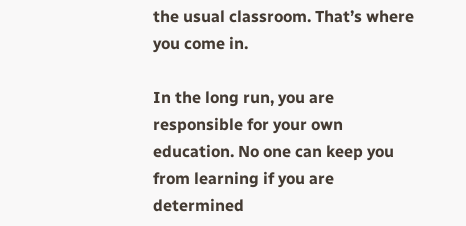the usual classroom. That’s where you come in.

In the long run, you are responsible for your own education. No one can keep you from learning if you are determined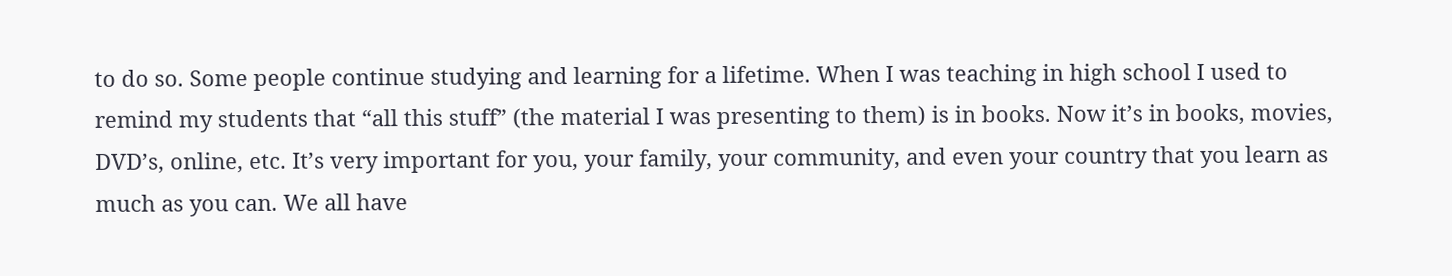to do so. Some people continue studying and learning for a lifetime. When I was teaching in high school I used to remind my students that “all this stuff” (the material I was presenting to them) is in books. Now it’s in books, movies, DVD’s, online, etc. It’s very important for you, your family, your community, and even your country that you learn as much as you can. We all have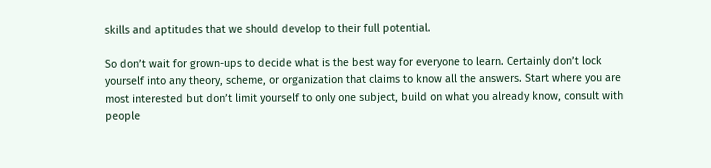skills and aptitudes that we should develop to their full potential.

So don’t wait for grown-ups to decide what is the best way for everyone to learn. Certainly don’t lock yourself into any theory, scheme, or organization that claims to know all the answers. Start where you are most interested but don’t limit yourself to only one subject, build on what you already know, consult with people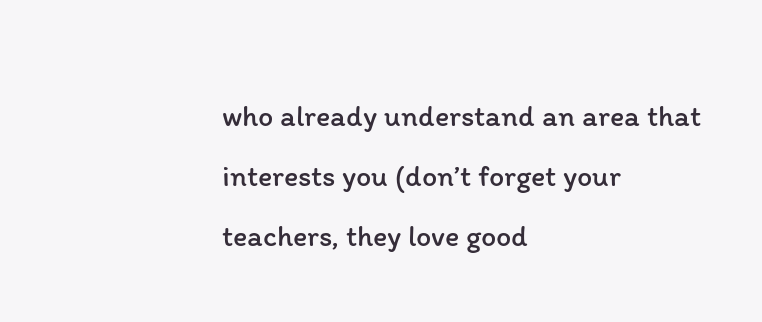who already understand an area that interests you (don’t forget your teachers, they love good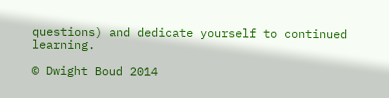questions) and dedicate yourself to continued learning.

© Dwight Boud 2014